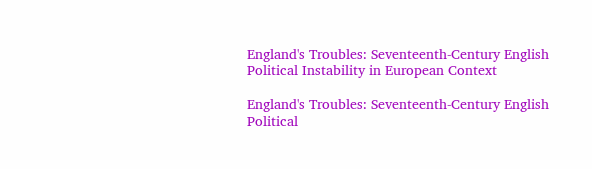England's Troubles: Seventeenth-Century English Political Instability in European Context

England's Troubles: Seventeenth-Century English Political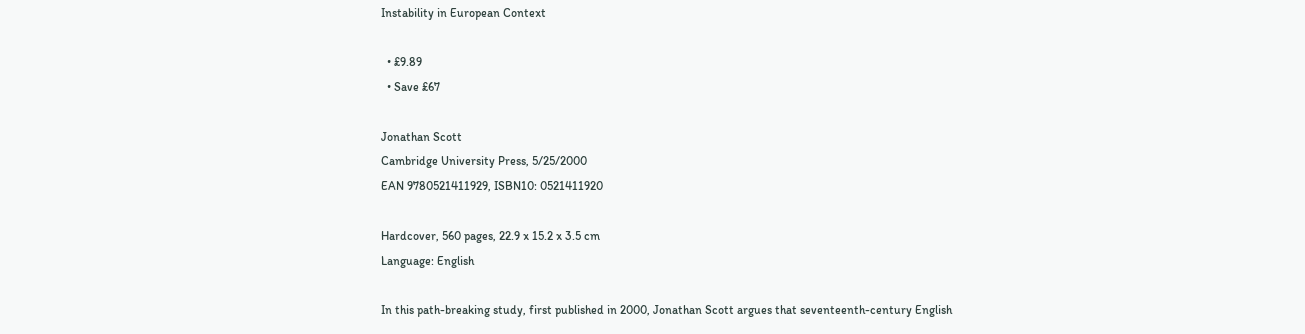Instability in European Context

  • £9.89
  • Save £67

Jonathan Scott
Cambridge University Press, 5/25/2000
EAN 9780521411929, ISBN10: 0521411920

Hardcover, 560 pages, 22.9 x 15.2 x 3.5 cm
Language: English

In this path-breaking study, first published in 2000, Jonathan Scott argues that seventeenth-century English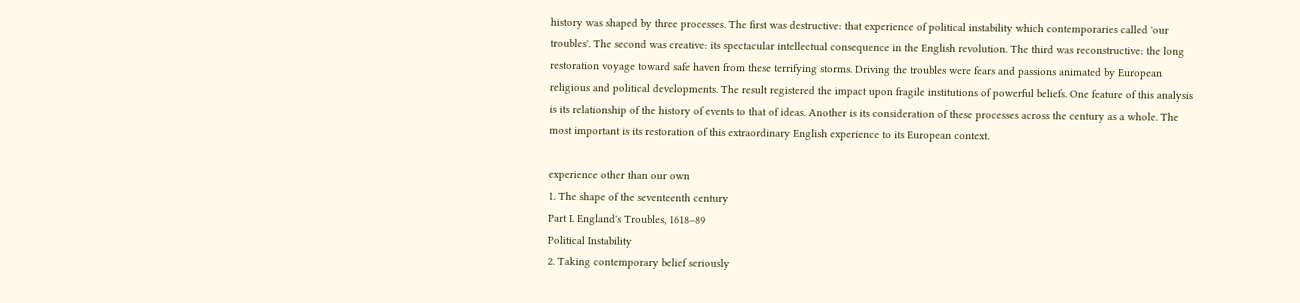history was shaped by three processes. The first was destructive: that experience of political instability which contemporaries called 'our troubles'. The second was creative: its spectacular intellectual consequence in the English revolution. The third was reconstructive: the long restoration voyage toward safe haven from these terrifying storms. Driving the troubles were fears and passions animated by European religious and political developments. The result registered the impact upon fragile institutions of powerful beliefs. One feature of this analysis is its relationship of the history of events to that of ideas. Another is its consideration of these processes across the century as a whole. The most important is its restoration of this extraordinary English experience to its European context.

experience other than our own
1. The shape of the seventeenth century
Part I. England's Troubles, 1618–89
Political Instability
2. Taking contemporary belief seriously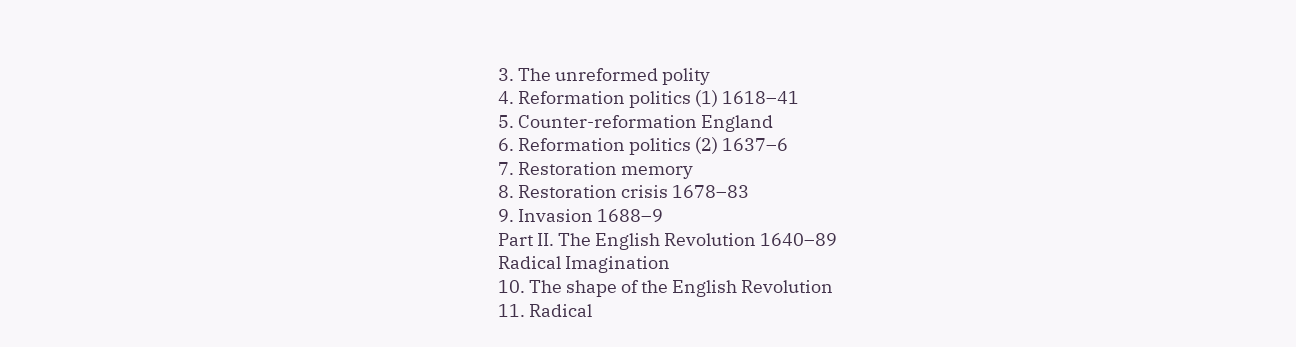3. The unreformed polity
4. Reformation politics (1) 1618–41
5. Counter-reformation England
6. Reformation politics (2) 1637–6
7. Restoration memory
8. Restoration crisis 1678–83
9. Invasion 1688–9
Part II. The English Revolution 1640–89
Radical Imagination
10. The shape of the English Revolution
11. Radical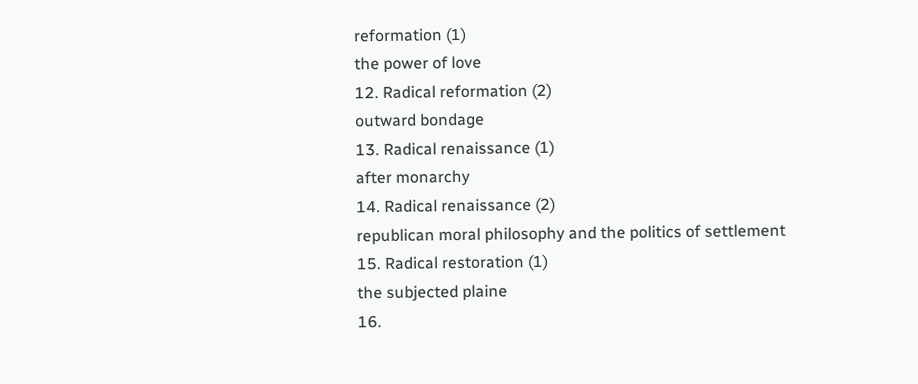reformation (1)
the power of love
12. Radical reformation (2)
outward bondage
13. Radical renaissance (1)
after monarchy
14. Radical renaissance (2)
republican moral philosophy and the politics of settlement
15. Radical restoration (1)
the subjected plaine
16.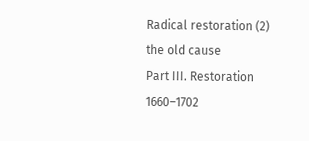Radical restoration (2)
the old cause
Part III. Restoration 1660–1702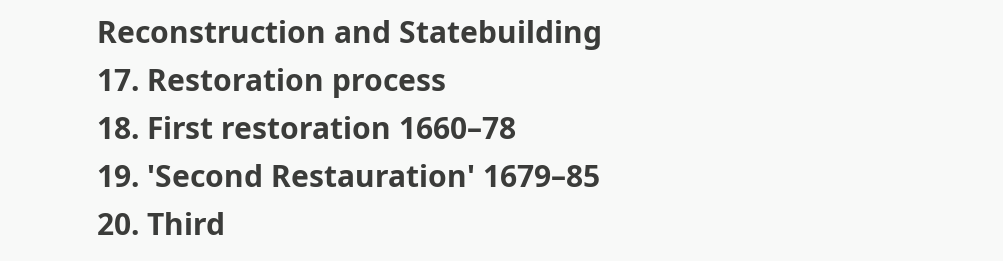Reconstruction and Statebuilding
17. Restoration process
18. First restoration 1660–78
19. 'Second Restauration' 1679–85
20. Third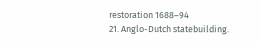restoration 1688–94
21. Anglo-Dutch statebuilding.